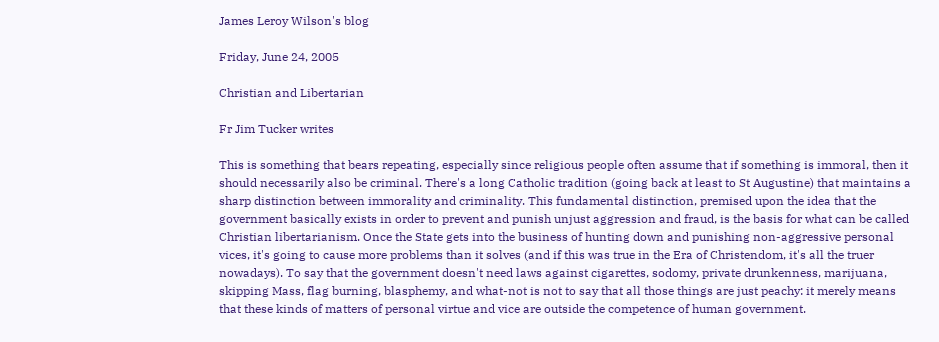James Leroy Wilson's blog

Friday, June 24, 2005

Christian and Libertarian

Fr Jim Tucker writes

This is something that bears repeating, especially since religious people often assume that if something is immoral, then it should necessarily also be criminal. There's a long Catholic tradition (going back at least to St Augustine) that maintains a sharp distinction between immorality and criminality. This fundamental distinction, premised upon the idea that the government basically exists in order to prevent and punish unjust aggression and fraud, is the basis for what can be called Christian libertarianism. Once the State gets into the business of hunting down and punishing non-aggressive personal vices, it's going to cause more problems than it solves (and if this was true in the Era of Christendom, it's all the truer nowadays). To say that the government doesn't need laws against cigarettes, sodomy, private drunkenness, marijuana, skipping Mass, flag burning, blasphemy, and what-not is not to say that all those things are just peachy: it merely means that these kinds of matters of personal virtue and vice are outside the competence of human government.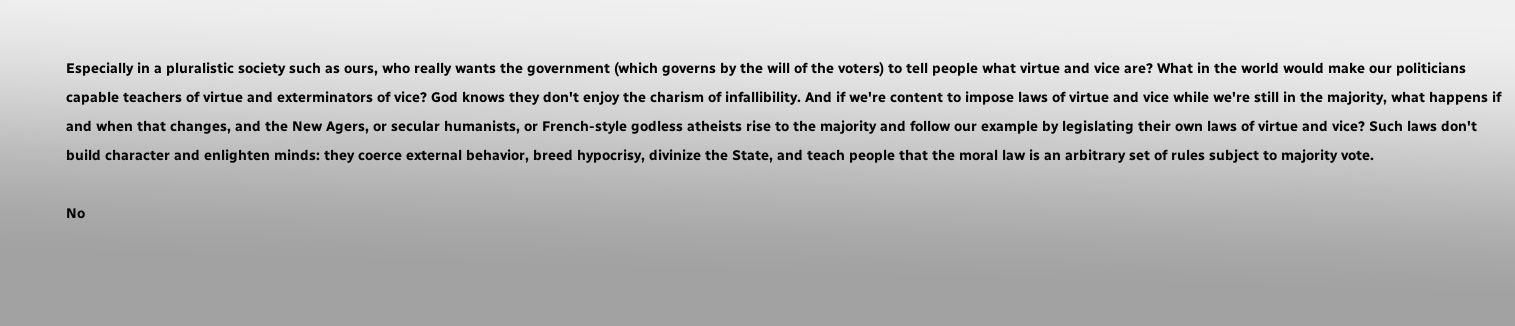Especially in a pluralistic society such as ours, who really wants the government (which governs by the will of the voters) to tell people what virtue and vice are? What in the world would make our politicians capable teachers of virtue and exterminators of vice? God knows they don't enjoy the charism of infallibility. And if we're content to impose laws of virtue and vice while we're still in the majority, what happens if and when that changes, and the New Agers, or secular humanists, or French-style godless atheists rise to the majority and follow our example by legislating their own laws of virtue and vice? Such laws don't build character and enlighten minds: they coerce external behavior, breed hypocrisy, divinize the State, and teach people that the moral law is an arbitrary set of rules subject to majority vote.

No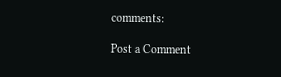comments:

Post a Comment